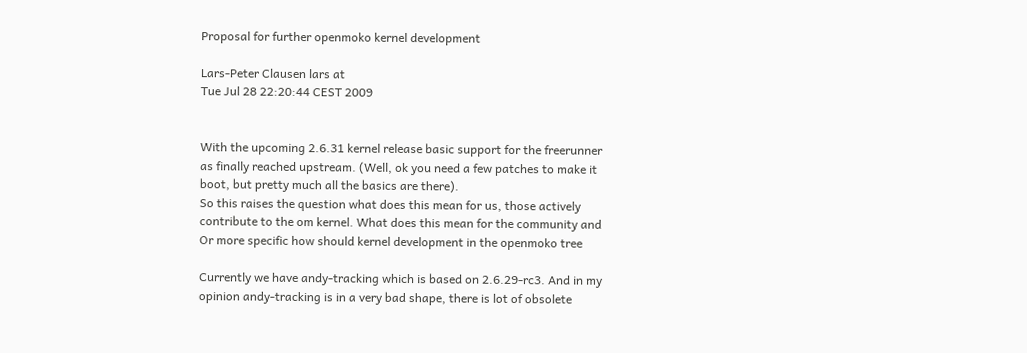Proposal for further openmoko kernel development

Lars-Peter Clausen lars at
Tue Jul 28 22:20:44 CEST 2009


With the upcoming 2.6.31 kernel release basic support for the freerunner
as finally reached upstream. (Well, ok you need a few patches to make it
boot, but pretty much all the basics are there).
So this raises the question what does this mean for us, those actively
contribute to the om kernel. What does this mean for the community and
Or more specific how should kernel development in the openmoko tree

Currently we have andy-tracking which is based on 2.6.29-rc3. And in my
opinion andy-tracking is in a very bad shape, there is lot of obsolete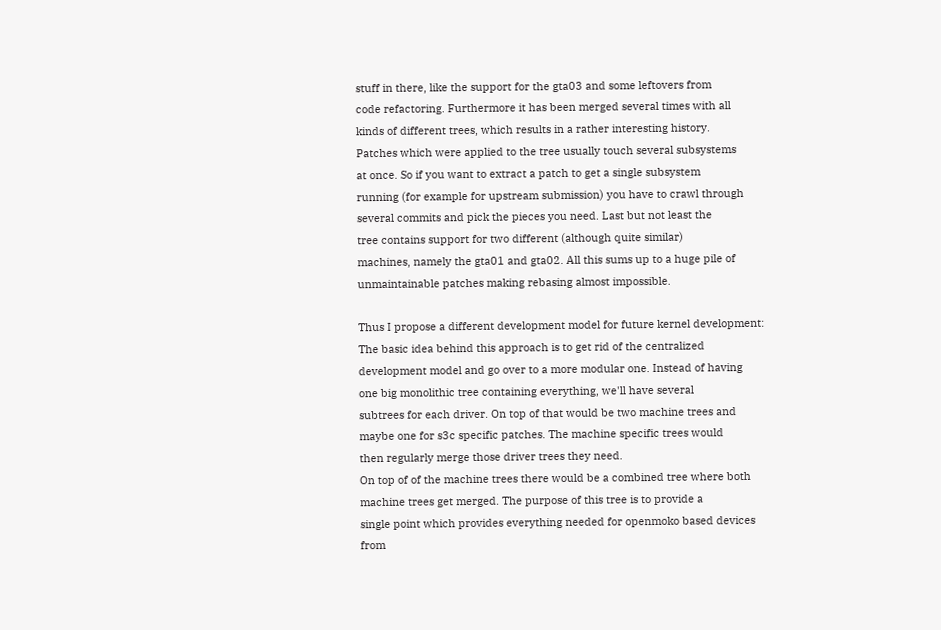stuff in there, like the support for the gta03 and some leftovers from
code refactoring. Furthermore it has been merged several times with all
kinds of different trees, which results in a rather interesting history.
Patches which were applied to the tree usually touch several subsystems
at once. So if you want to extract a patch to get a single subsystem
running (for example for upstream submission) you have to crawl through
several commits and pick the pieces you need. Last but not least the
tree contains support for two different (although quite similar)
machines, namely the gta01 and gta02. All this sums up to a huge pile of
unmaintainable patches making rebasing almost impossible.

Thus I propose a different development model for future kernel development:
The basic idea behind this approach is to get rid of the centralized
development model and go over to a more modular one. Instead of having
one big monolithic tree containing everything, we'll have several
subtrees for each driver. On top of that would be two machine trees and
maybe one for s3c specific patches. The machine specific trees would
then regularly merge those driver trees they need.
On top of of the machine trees there would be a combined tree where both
machine trees get merged. The purpose of this tree is to provide a
single point which provides everything needed for openmoko based devices
from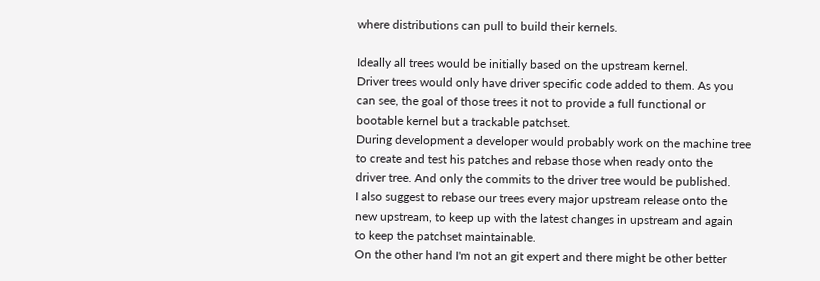where distributions can pull to build their kernels.

Ideally all trees would be initially based on the upstream kernel.
Driver trees would only have driver specific code added to them. As you
can see, the goal of those trees it not to provide a full functional or
bootable kernel but a trackable patchset.
During development a developer would probably work on the machine tree
to create and test his patches and rebase those when ready onto the
driver tree. And only the commits to the driver tree would be published.
I also suggest to rebase our trees every major upstream release onto the
new upstream, to keep up with the latest changes in upstream and again
to keep the patchset maintainable.
On the other hand I'm not an git expert and there might be other better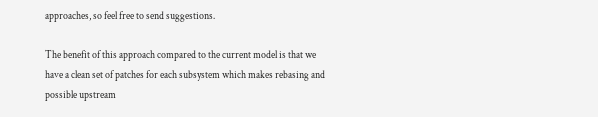approaches, so feel free to send suggestions.

The benefit of this approach compared to the current model is that we
have a clean set of patches for each subsystem which makes rebasing and
possible upstream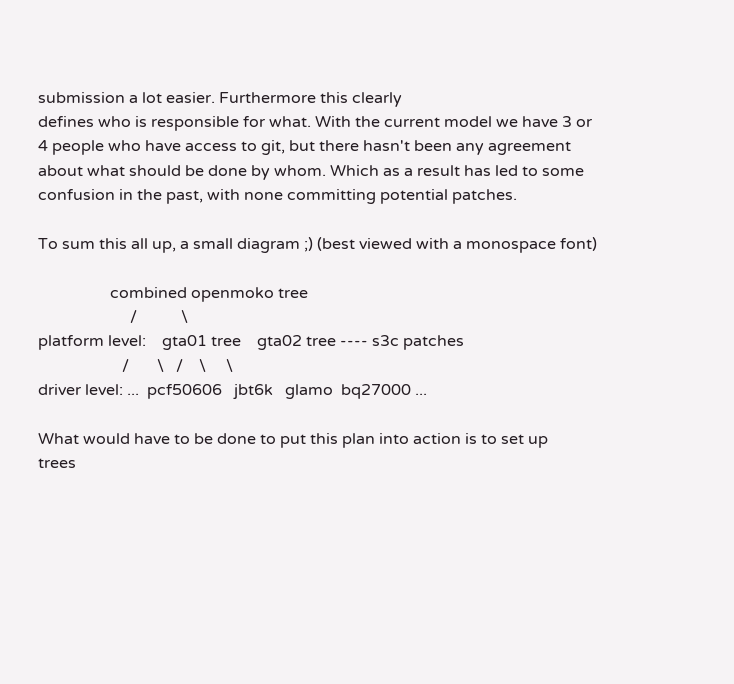submission a lot easier. Furthermore this clearly
defines who is responsible for what. With the current model we have 3 or
4 people who have access to git, but there hasn't been any agreement
about what should be done by whom. Which as a result has led to some
confusion in the past, with none committing potential patches.

To sum this all up, a small diagram ;) (best viewed with a monospace font)

                  combined openmoko tree
                       /           \
platform level:    gta01 tree    gta02 tree ---- s3c patches
                     /       \   /    \     \
driver level: ...  pcf50606   jbt6k   glamo  bq27000 ...

What would have to be done to put this plan into action is to set up
trees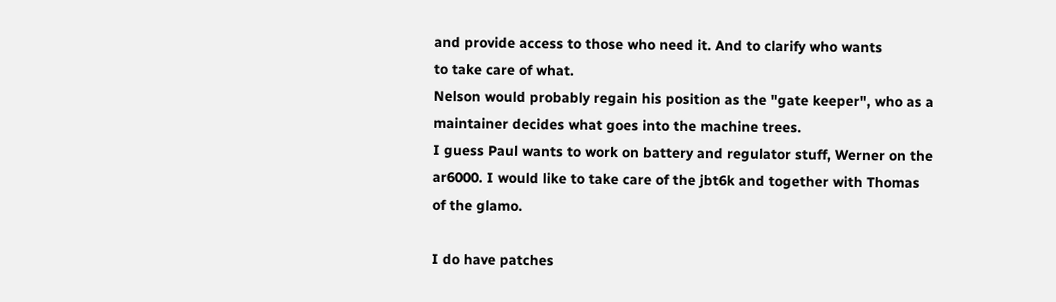and provide access to those who need it. And to clarify who wants
to take care of what.
Nelson would probably regain his position as the "gate keeper", who as a
maintainer decides what goes into the machine trees.
I guess Paul wants to work on battery and regulator stuff, Werner on the
ar6000. I would like to take care of the jbt6k and together with Thomas
of the glamo.

I do have patches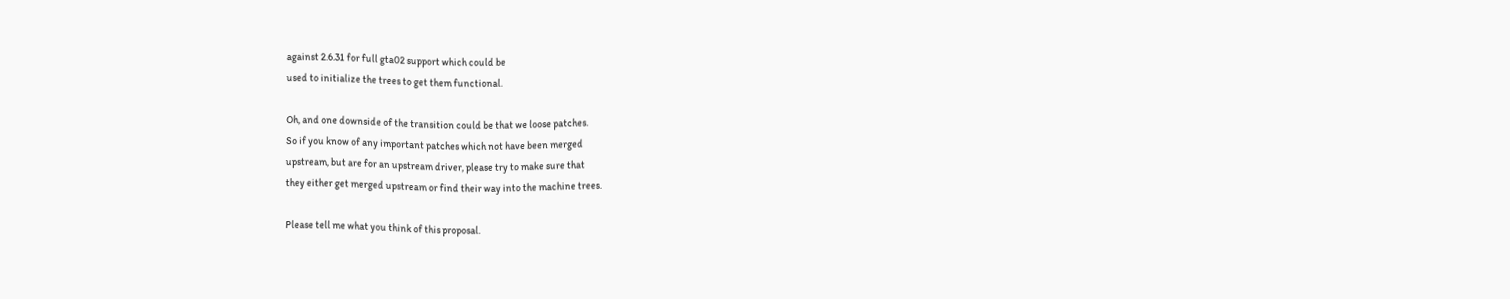against 2.6.31 for full gta02 support which could be
used to initialize the trees to get them functional.

Oh, and one downside of the transition could be that we loose patches.
So if you know of any important patches which not have been merged
upstream, but are for an upstream driver, please try to make sure that
they either get merged upstream or find their way into the machine trees.

Please tell me what you think of this proposal.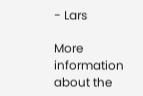- Lars

More information about the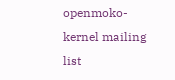openmoko-kernel mailing list